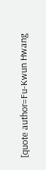[quote author=Fu-Kwun Hwang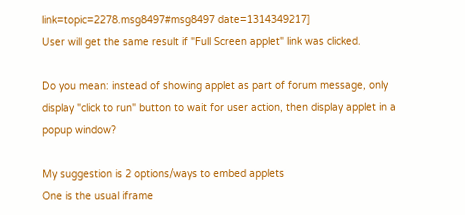link=topic=2278.msg8497#msg8497 date=1314349217]
User will get the same result if "Full Screen applet" link was clicked.

Do you mean: instead of showing applet as part of forum message, only display "click to run" button to wait for user action, then display applet in a popup window?

My suggestion is 2 options/ways to embed applets
One is the usual iframe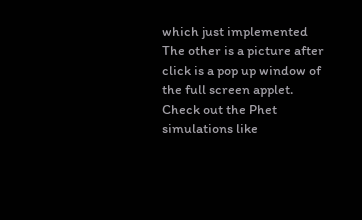which just implemented
The other is a picture after click is a pop up window of the full screen applet. Check out the Phet simulations like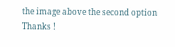the image above the second option
Thanks !